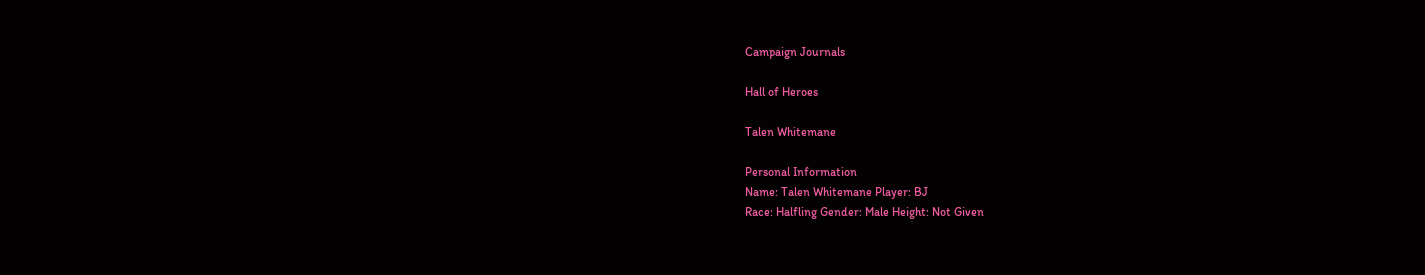Campaign Journals

Hall of Heroes

Talen Whitemane

Personal Information
Name: Talen Whitemane Player: BJ
Race: Halfling Gender: Male Height: Not Given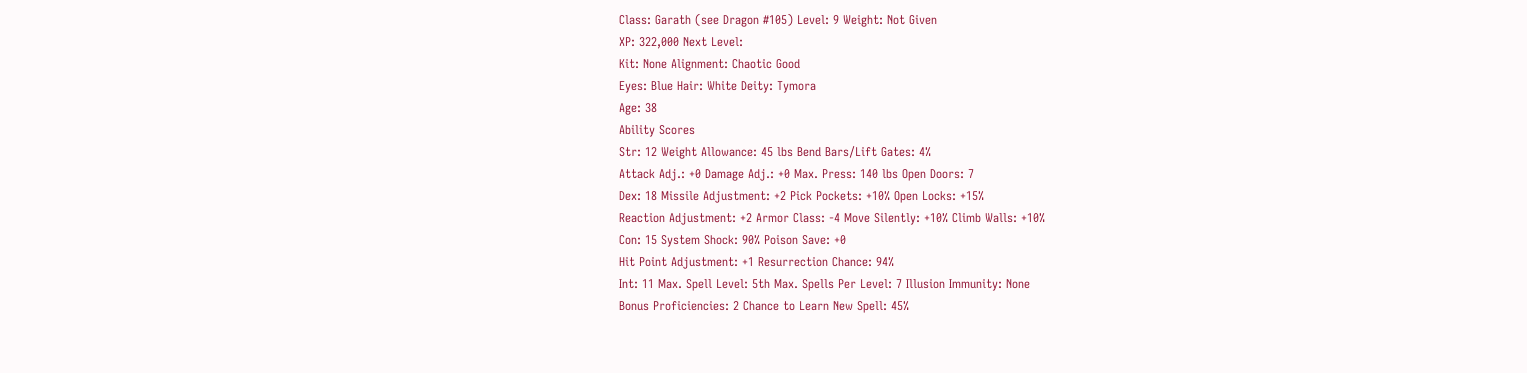Class: Garath (see Dragon #105) Level: 9 Weight: Not Given
XP: 322,000 Next Level:
Kit: None Alignment: Chaotic Good
Eyes: Blue Hair: White Deity: Tymora
Age: 38
Ability Scores
Str: 12 Weight Allowance: 45 lbs Bend Bars/Lift Gates: 4%
Attack Adj.: +0 Damage Adj.: +0 Max. Press: 140 lbs Open Doors: 7
Dex: 18 Missile Adjustment: +2 Pick Pockets: +10% Open Locks: +15%
Reaction Adjustment: +2 Armor Class: -4 Move Silently: +10% Climb Walls: +10%
Con: 15 System Shock: 90% Poison Save: +0
Hit Point Adjustment: +1 Resurrection Chance: 94%
Int: 11 Max. Spell Level: 5th Max. Spells Per Level: 7 Illusion Immunity: None
Bonus Proficiencies: 2 Chance to Learn New Spell: 45%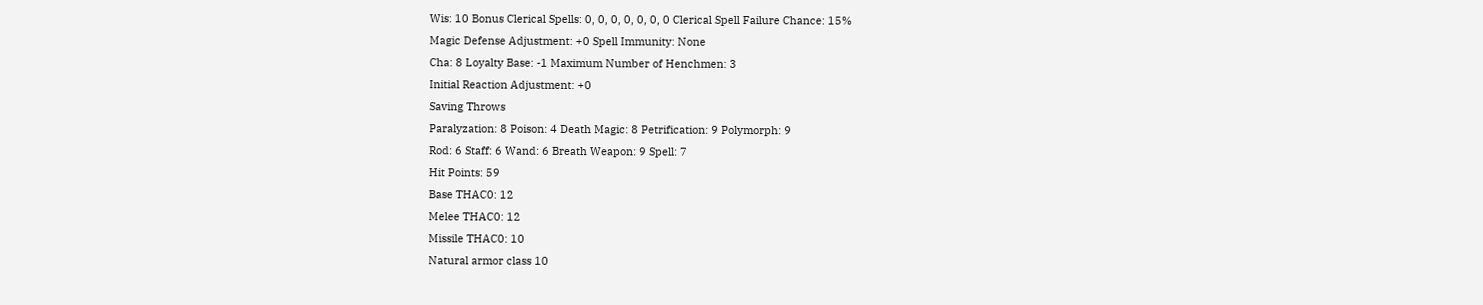Wis: 10 Bonus Clerical Spells: 0, 0, 0, 0, 0, 0, 0 Clerical Spell Failure Chance: 15%
Magic Defense Adjustment: +0 Spell Immunity: None
Cha: 8 Loyalty Base: -1 Maximum Number of Henchmen: 3
Initial Reaction Adjustment: +0
Saving Throws
Paralyzation: 8 Poison: 4 Death Magic: 8 Petrification: 9 Polymorph: 9
Rod: 6 Staff: 6 Wand: 6 Breath Weapon: 9 Spell: 7
Hit Points: 59
Base THAC0: 12
Melee THAC0: 12
Missile THAC0: 10
Natural armor class 10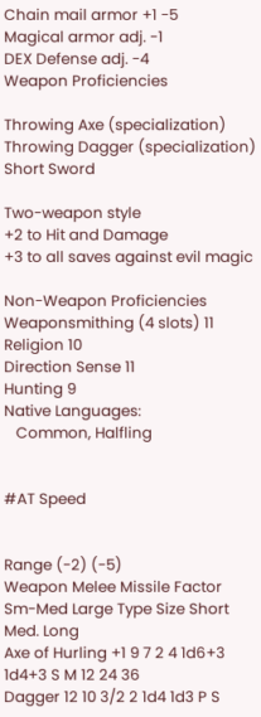Chain mail armor +1 -5
Magical armor adj. -1
DEX Defense adj. -4
Weapon Proficiencies

Throwing Axe (specialization)
Throwing Dagger (specialization)
Short Sword

Two-weapon style
+2 to Hit and Damage
+3 to all saves against evil magic

Non-Weapon Proficiencies
Weaponsmithing (4 slots) 11
Religion 10
Direction Sense 11
Hunting 9
Native Languages:
   Common, Halfling


#AT Speed


Range (-2) (-5)
Weapon Melee Missile Factor Sm-Med Large Type Size Short Med. Long
Axe of Hurling +1 9 7 2 4 1d6+3 1d4+3 S M 12 24 36
Dagger 12 10 3/2 2 1d4 1d3 P S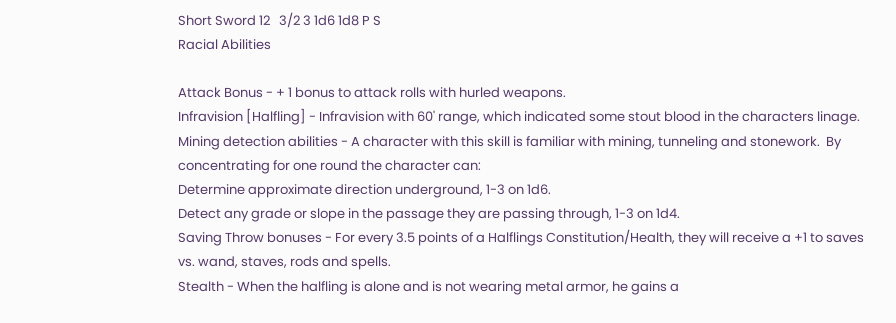Short Sword 12   3/2 3 1d6 1d8 P S
Racial Abilities

Attack Bonus - + 1 bonus to attack rolls with hurled weapons.
Infravision [Halfling] - Infravision with 60' range, which indicated some stout blood in the characters linage.
Mining detection abilities - A character with this skill is familiar with mining, tunneling and stonework.  By concentrating for one round the character can:
Determine approximate direction underground, 1-3 on 1d6.
Detect any grade or slope in the passage they are passing through, 1-3 on 1d4.
Saving Throw bonuses - For every 3.5 points of a Halflings Constitution/Health, they will receive a +1 to saves vs. wand, staves, rods and spells.
Stealth - When the halfling is alone and is not wearing metal armor, he gains a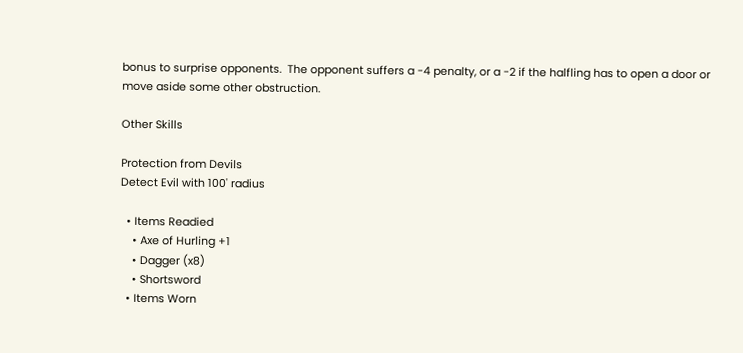bonus to surprise opponents.  The opponent suffers a -4 penalty, or a -2 if the halfling has to open a door or move aside some other obstruction.

Other Skills

Protection from Devils
Detect Evil with 100' radius

  • Items Readied
    • Axe of Hurling +1
    • Dagger (x8)
    • Shortsword
  • Items Worn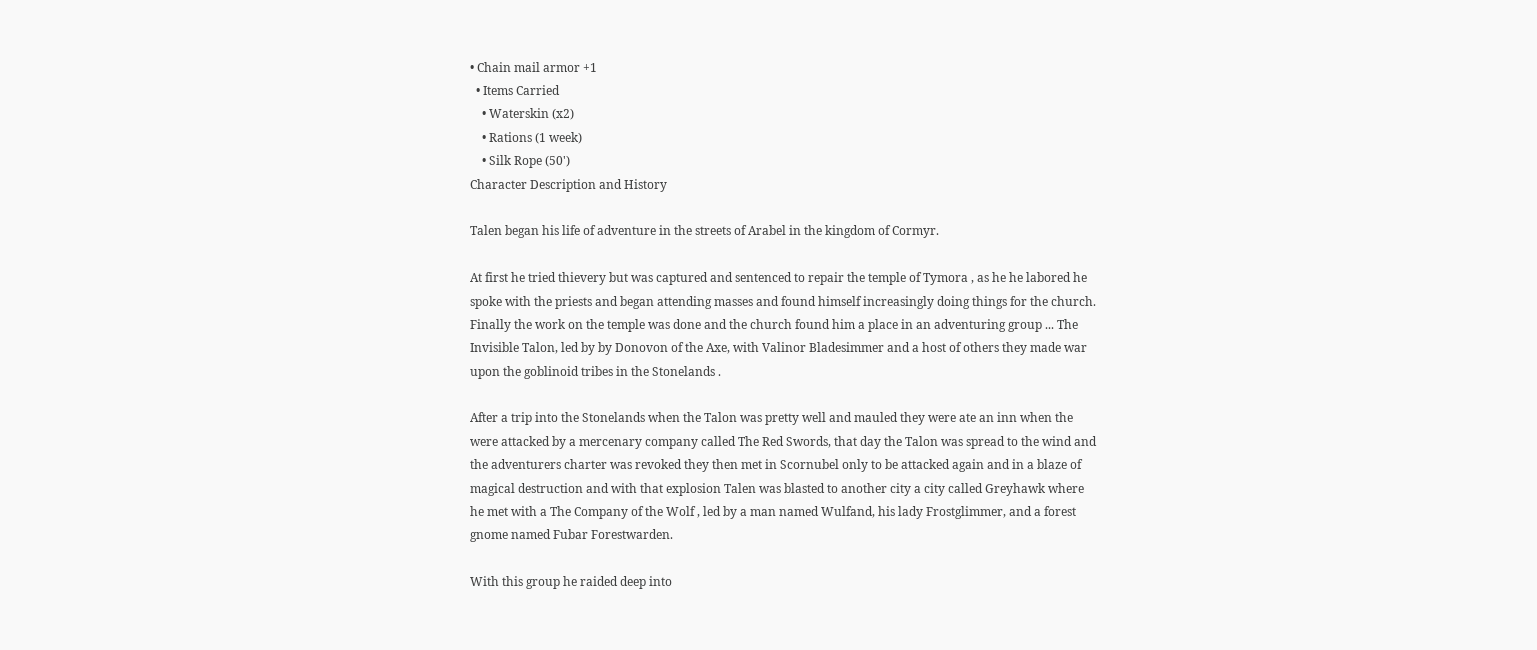• Chain mail armor +1
  • Items Carried
    • Waterskin (x2)
    • Rations (1 week)
    • Silk Rope (50')
Character Description and History

Talen began his life of adventure in the streets of Arabel in the kingdom of Cormyr.

At first he tried thievery but was captured and sentenced to repair the temple of Tymora , as he he labored he spoke with the priests and began attending masses and found himself increasingly doing things for the church. Finally the work on the temple was done and the church found him a place in an adventuring group ... The Invisible Talon, led by by Donovon of the Axe, with Valinor Bladesimmer and a host of others they made war upon the goblinoid tribes in the Stonelands .

After a trip into the Stonelands when the Talon was pretty well and mauled they were ate an inn when the were attacked by a mercenary company called The Red Swords, that day the Talon was spread to the wind and the adventurers charter was revoked they then met in Scornubel only to be attacked again and in a blaze of magical destruction and with that explosion Talen was blasted to another city a city called Greyhawk where he met with a The Company of the Wolf , led by a man named Wulfand, his lady Frostglimmer, and a forest gnome named Fubar Forestwarden.

With this group he raided deep into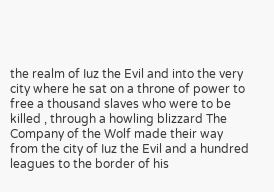the realm of Iuz the Evil and into the very city where he sat on a throne of power to free a thousand slaves who were to be killed , through a howling blizzard The Company of the Wolf made their way from the city of Iuz the Evil and a hundred leagues to the border of his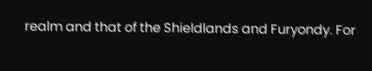realm and that of the Shieldlands and Furyondy. For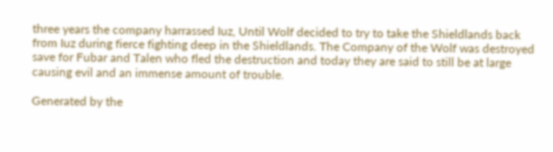three years the company harrassed Iuz, Until Wolf decided to try to take the Shieldlands back from Iuz during fierce fighting deep in the Shieldlands. The Company of the Wolf was destroyed save for Fubar and Talen who fled the destruction and today they are said to still be at large causing evil and an immense amount of trouble.

Generated by the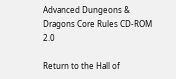Advanced Dungeons & Dragons Core Rules CD-ROM 2.0

Return to the Hall of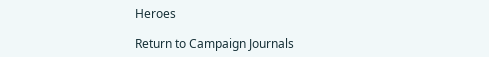Heroes

Return to Campaign Journals